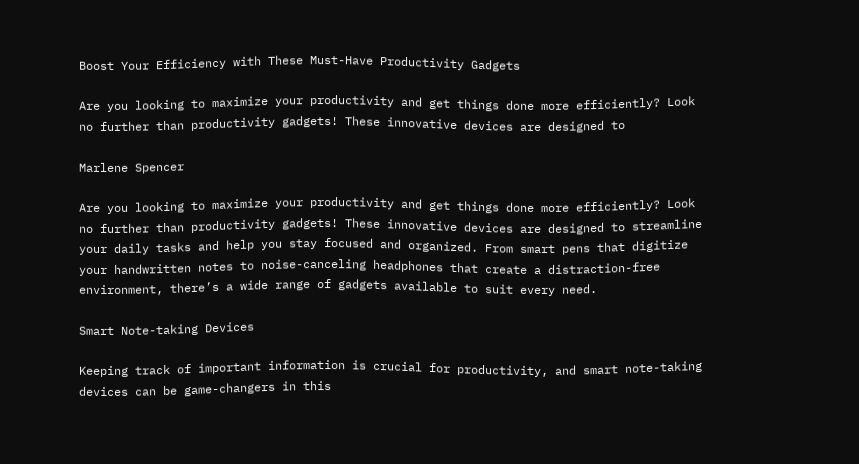Boost Your Efficiency with These Must-Have Productivity Gadgets

Are you looking to maximize your productivity and get things done more efficiently? Look no further than productivity gadgets! These innovative devices are designed to

Marlene Spencer

Are you looking to maximize your productivity and get things done more efficiently? Look no further than productivity gadgets! These innovative devices are designed to streamline your daily tasks and help you stay focused and organized. From smart pens that digitize your handwritten notes to noise-canceling headphones that create a distraction-free environment, there’s a wide range of gadgets available to suit every need.

Smart Note-taking Devices

Keeping track of important information is crucial for productivity, and smart note-taking devices can be game-changers in this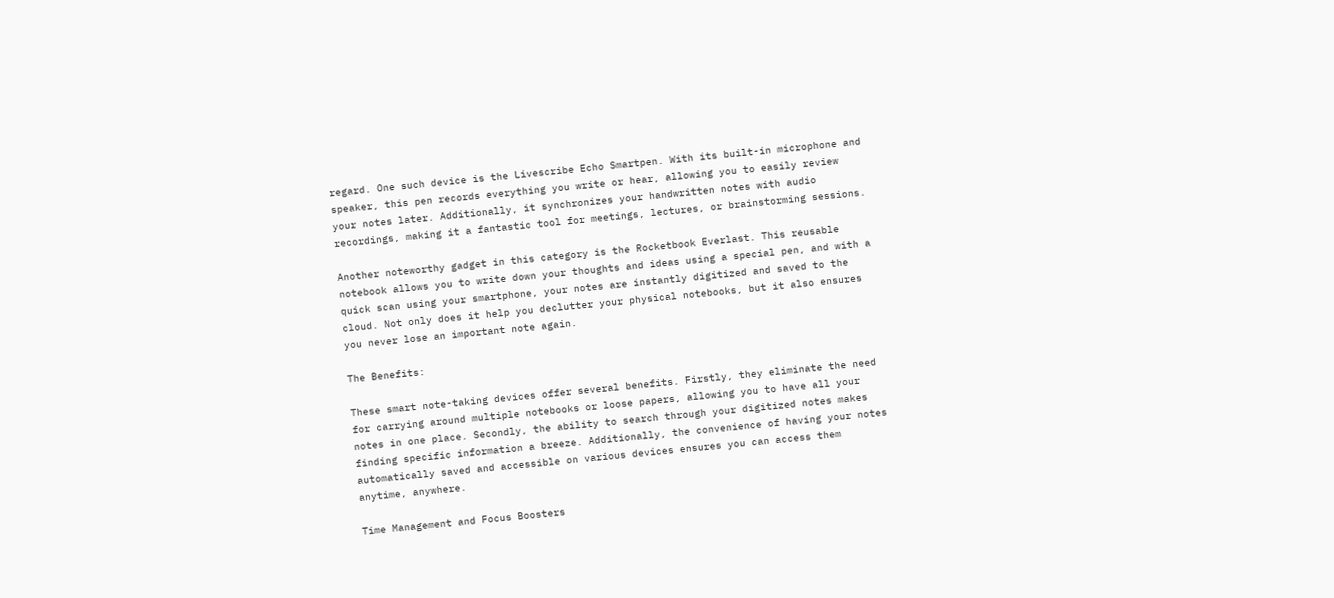regard. One such device is the Livescribe Echo Smartpen. With its built-in microphone and speaker, this pen records everything you write or hear, allowing you to easily review your notes later. Additionally, it synchronizes your handwritten notes with audio recordings, making it a fantastic tool for meetings, lectures, or brainstorming sessions.

Another noteworthy gadget in this category is the Rocketbook Everlast. This reusable notebook allows you to write down your thoughts and ideas using a special pen, and with a quick scan using your smartphone, your notes are instantly digitized and saved to the cloud. Not only does it help you declutter your physical notebooks, but it also ensures you never lose an important note again.

The Benefits:

These smart note-taking devices offer several benefits. Firstly, they eliminate the need for carrying around multiple notebooks or loose papers, allowing you to have all your notes in one place. Secondly, the ability to search through your digitized notes makes finding specific information a breeze. Additionally, the convenience of having your notes automatically saved and accessible on various devices ensures you can access them anytime, anywhere.

Time Management and Focus Boosters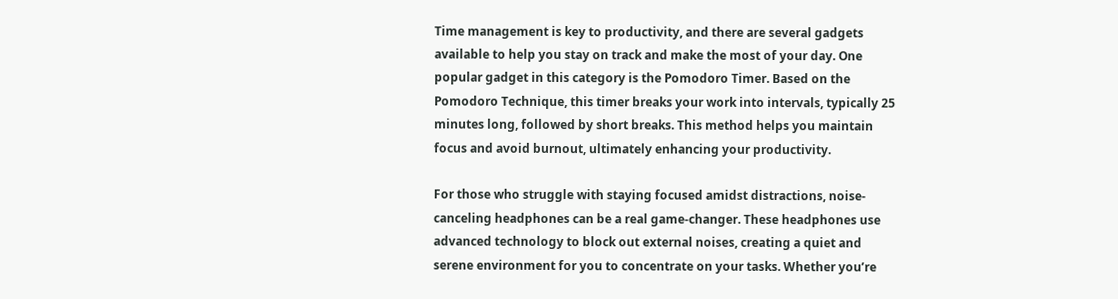Time management is key to productivity, and there are several gadgets available to help you stay on track and make the most of your day. One popular gadget in this category is the Pomodoro Timer. Based on the Pomodoro Technique, this timer breaks your work into intervals, typically 25 minutes long, followed by short breaks. This method helps you maintain focus and avoid burnout, ultimately enhancing your productivity.

For those who struggle with staying focused amidst distractions, noise-canceling headphones can be a real game-changer. These headphones use advanced technology to block out external noises, creating a quiet and serene environment for you to concentrate on your tasks. Whether you’re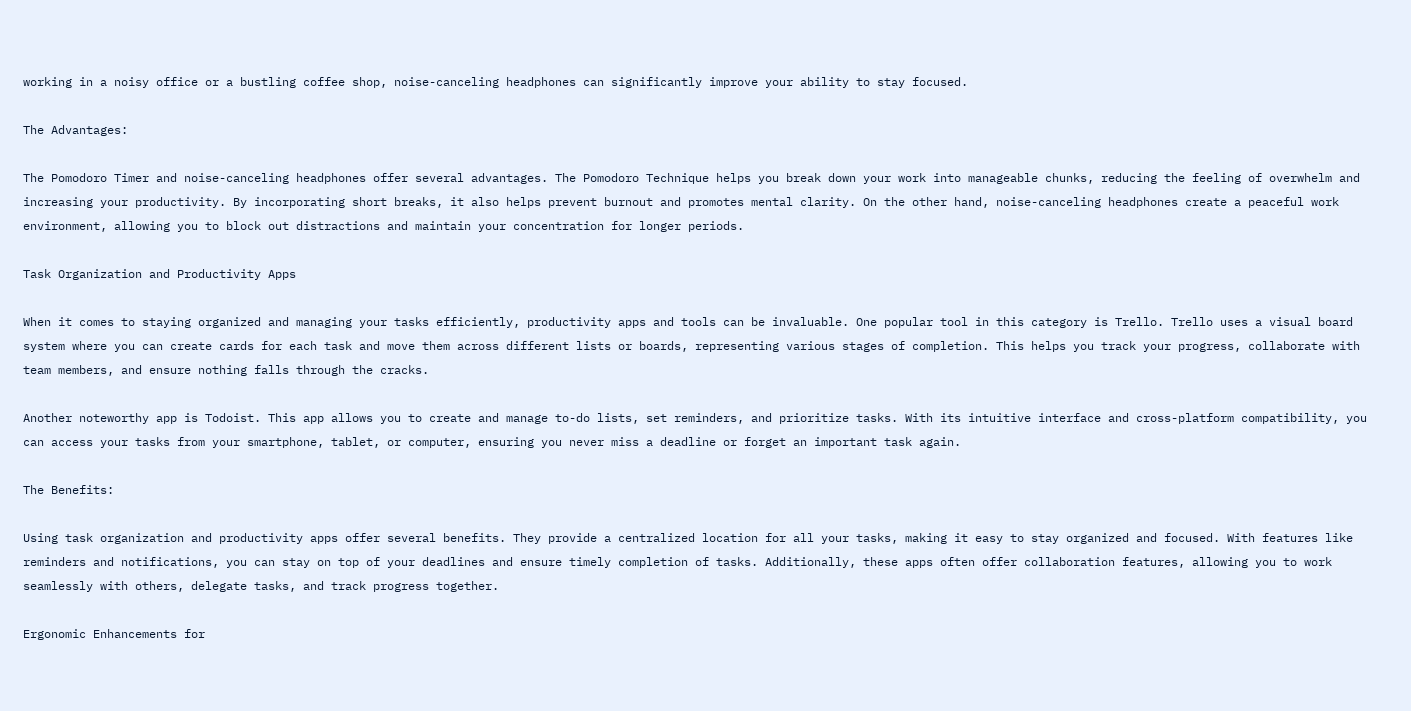working in a noisy office or a bustling coffee shop, noise-canceling headphones can significantly improve your ability to stay focused.

The Advantages:

The Pomodoro Timer and noise-canceling headphones offer several advantages. The Pomodoro Technique helps you break down your work into manageable chunks, reducing the feeling of overwhelm and increasing your productivity. By incorporating short breaks, it also helps prevent burnout and promotes mental clarity. On the other hand, noise-canceling headphones create a peaceful work environment, allowing you to block out distractions and maintain your concentration for longer periods.

Task Organization and Productivity Apps

When it comes to staying organized and managing your tasks efficiently, productivity apps and tools can be invaluable. One popular tool in this category is Trello. Trello uses a visual board system where you can create cards for each task and move them across different lists or boards, representing various stages of completion. This helps you track your progress, collaborate with team members, and ensure nothing falls through the cracks.

Another noteworthy app is Todoist. This app allows you to create and manage to-do lists, set reminders, and prioritize tasks. With its intuitive interface and cross-platform compatibility, you can access your tasks from your smartphone, tablet, or computer, ensuring you never miss a deadline or forget an important task again.

The Benefits:

Using task organization and productivity apps offer several benefits. They provide a centralized location for all your tasks, making it easy to stay organized and focused. With features like reminders and notifications, you can stay on top of your deadlines and ensure timely completion of tasks. Additionally, these apps often offer collaboration features, allowing you to work seamlessly with others, delegate tasks, and track progress together.

Ergonomic Enhancements for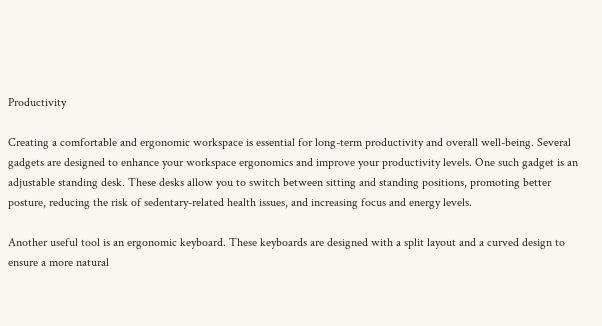Productivity

Creating a comfortable and ergonomic workspace is essential for long-term productivity and overall well-being. Several gadgets are designed to enhance your workspace ergonomics and improve your productivity levels. One such gadget is an adjustable standing desk. These desks allow you to switch between sitting and standing positions, promoting better posture, reducing the risk of sedentary-related health issues, and increasing focus and energy levels.

Another useful tool is an ergonomic keyboard. These keyboards are designed with a split layout and a curved design to ensure a more natural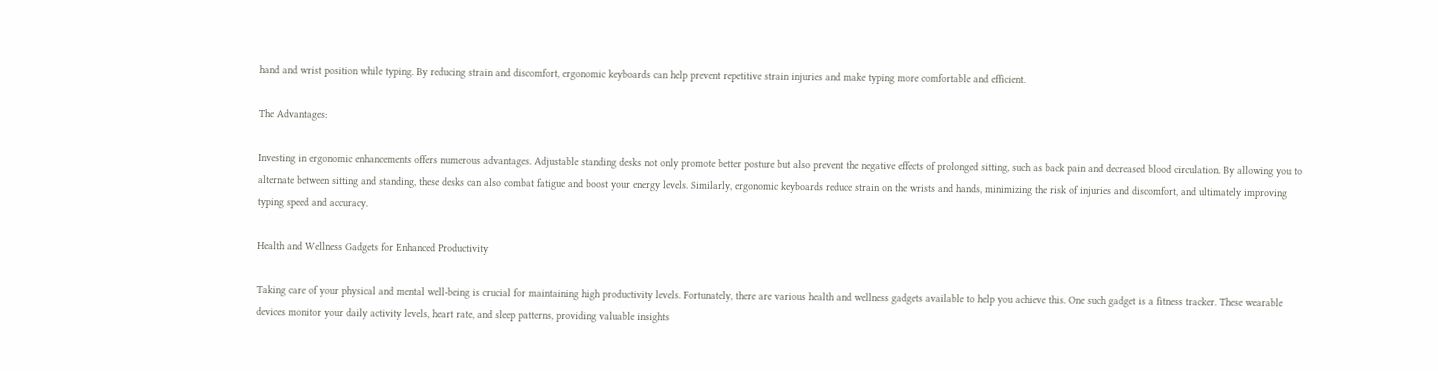hand and wrist position while typing. By reducing strain and discomfort, ergonomic keyboards can help prevent repetitive strain injuries and make typing more comfortable and efficient.

The Advantages:

Investing in ergonomic enhancements offers numerous advantages. Adjustable standing desks not only promote better posture but also prevent the negative effects of prolonged sitting, such as back pain and decreased blood circulation. By allowing you to alternate between sitting and standing, these desks can also combat fatigue and boost your energy levels. Similarly, ergonomic keyboards reduce strain on the wrists and hands, minimizing the risk of injuries and discomfort, and ultimately improving typing speed and accuracy.

Health and Wellness Gadgets for Enhanced Productivity

Taking care of your physical and mental well-being is crucial for maintaining high productivity levels. Fortunately, there are various health and wellness gadgets available to help you achieve this. One such gadget is a fitness tracker. These wearable devices monitor your daily activity levels, heart rate, and sleep patterns, providing valuable insights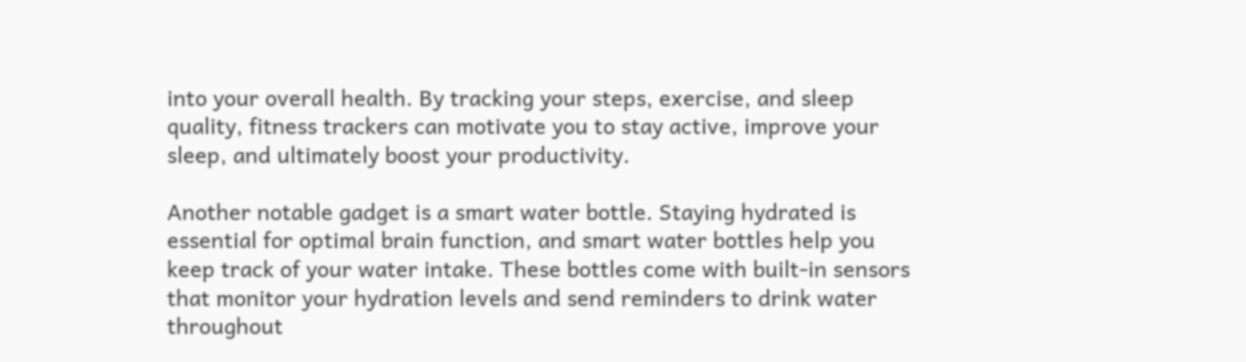into your overall health. By tracking your steps, exercise, and sleep quality, fitness trackers can motivate you to stay active, improve your sleep, and ultimately boost your productivity.

Another notable gadget is a smart water bottle. Staying hydrated is essential for optimal brain function, and smart water bottles help you keep track of your water intake. These bottles come with built-in sensors that monitor your hydration levels and send reminders to drink water throughout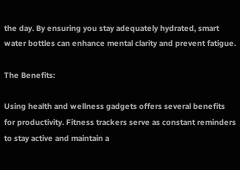the day. By ensuring you stay adequately hydrated, smart water bottles can enhance mental clarity and prevent fatigue.

The Benefits:

Using health and wellness gadgets offers several benefits for productivity. Fitness trackers serve as constant reminders to stay active and maintain a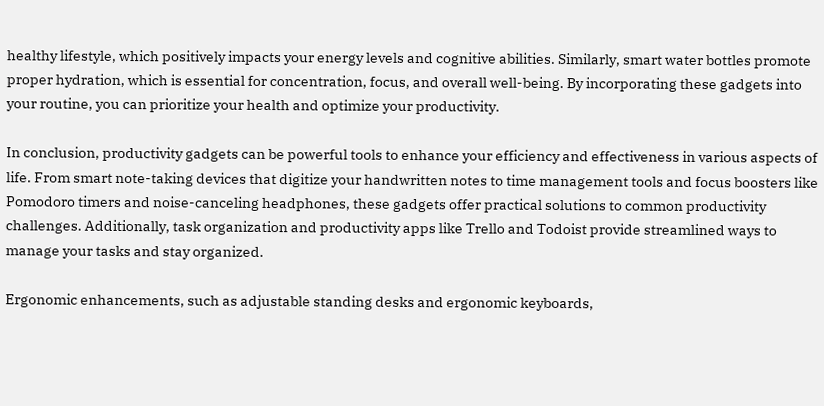healthy lifestyle, which positively impacts your energy levels and cognitive abilities. Similarly, smart water bottles promote proper hydration, which is essential for concentration, focus, and overall well-being. By incorporating these gadgets into your routine, you can prioritize your health and optimize your productivity.

In conclusion, productivity gadgets can be powerful tools to enhance your efficiency and effectiveness in various aspects of life. From smart note-taking devices that digitize your handwritten notes to time management tools and focus boosters like Pomodoro timers and noise-canceling headphones, these gadgets offer practical solutions to common productivity challenges. Additionally, task organization and productivity apps like Trello and Todoist provide streamlined ways to manage your tasks and stay organized.

Ergonomic enhancements, such as adjustable standing desks and ergonomic keyboards,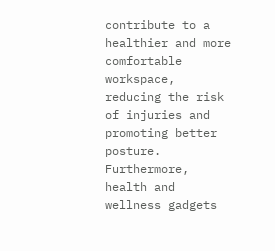contribute to a healthier and more comfortable workspace, reducing the risk of injuries and promoting better posture. Furthermore, health and wellness gadgets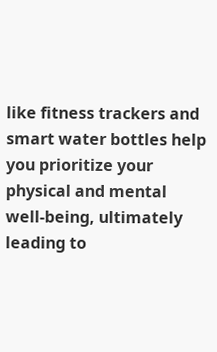like fitness trackers and smart water bottles help you prioritize your physical and mental well-being, ultimately leading to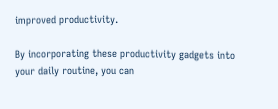improved productivity.

By incorporating these productivity gadgets into your daily routine, you can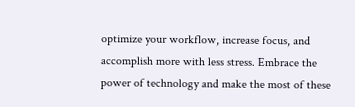optimize your workflow, increase focus, and accomplish more with less stress. Embrace the power of technology and make the most of these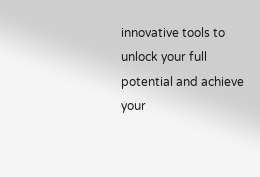innovative tools to unlock your full potential and achieve your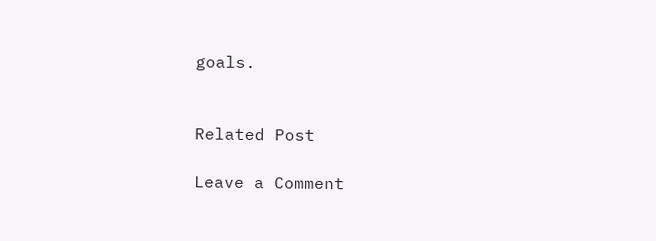goals.


Related Post

Leave a Comment